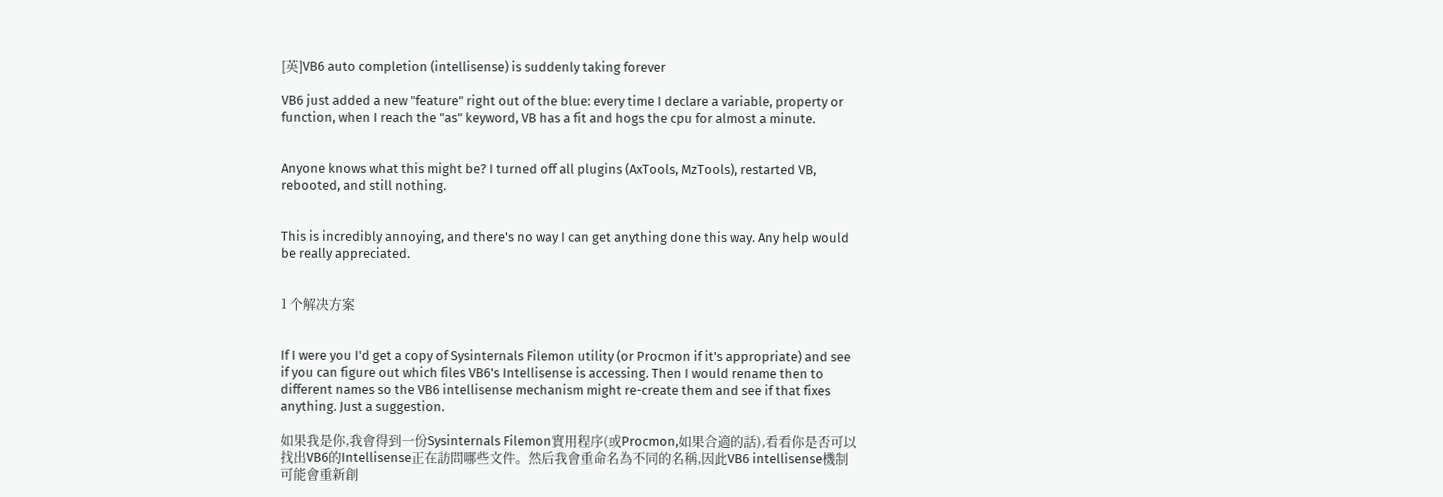[英]VB6 auto completion (intellisense) is suddenly taking forever

VB6 just added a new "feature" right out of the blue: every time I declare a variable, property or function, when I reach the "as" keyword, VB has a fit and hogs the cpu for almost a minute.


Anyone knows what this might be? I turned off all plugins (AxTools, MzTools), restarted VB, rebooted, and still nothing.


This is incredibly annoying, and there's no way I can get anything done this way. Any help would be really appreciated.


1 个解决方案


If I were you I'd get a copy of Sysinternals Filemon utility (or Procmon if it's appropriate) and see if you can figure out which files VB6's Intellisense is accessing. Then I would rename then to different names so the VB6 intellisense mechanism might re-create them and see if that fixes anything. Just a suggestion.

如果我是你,我會得到一份Sysinternals Filemon實用程序(或Procmon,如果合適的話),看看你是否可以找出VB6的Intellisense正在訪問哪些文件。然后我會重命名為不同的名稱,因此VB6 intellisense機制可能會重新創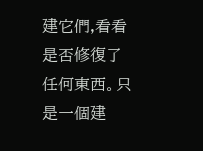建它們,看看是否修復了任何東西。只是一個建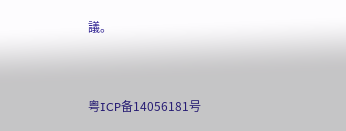議。



粤ICP备14056181号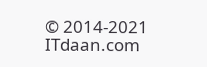© 2014-2021 ITdaan.com